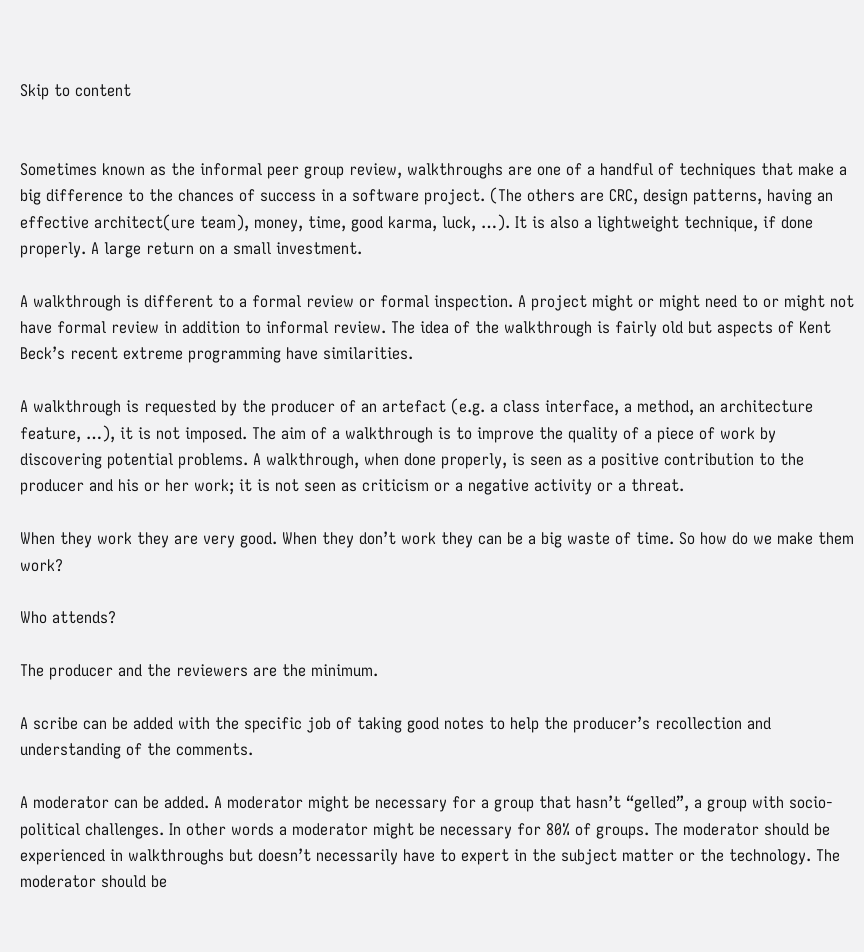Skip to content


Sometimes known as the informal peer group review, walkthroughs are one of a handful of techniques that make a big difference to the chances of success in a software project. (The others are CRC, design patterns, having an effective architect(ure team), money, time, good karma, luck, …). It is also a lightweight technique, if done properly. A large return on a small investment.

A walkthrough is different to a formal review or formal inspection. A project might or might need to or might not have formal review in addition to informal review. The idea of the walkthrough is fairly old but aspects of Kent Beck’s recent extreme programming have similarities.

A walkthrough is requested by the producer of an artefact (e.g. a class interface, a method, an architecture feature, …), it is not imposed. The aim of a walkthrough is to improve the quality of a piece of work by discovering potential problems. A walkthrough, when done properly, is seen as a positive contribution to the producer and his or her work; it is not seen as criticism or a negative activity or a threat.

When they work they are very good. When they don’t work they can be a big waste of time. So how do we make them work?

Who attends?

The producer and the reviewers are the minimum.

A scribe can be added with the specific job of taking good notes to help the producer’s recollection and understanding of the comments.

A moderator can be added. A moderator might be necessary for a group that hasn’t “gelled”, a group with socio-political challenges. In other words a moderator might be necessary for 80% of groups. The moderator should be experienced in walkthroughs but doesn’t necessarily have to expert in the subject matter or the technology. The moderator should be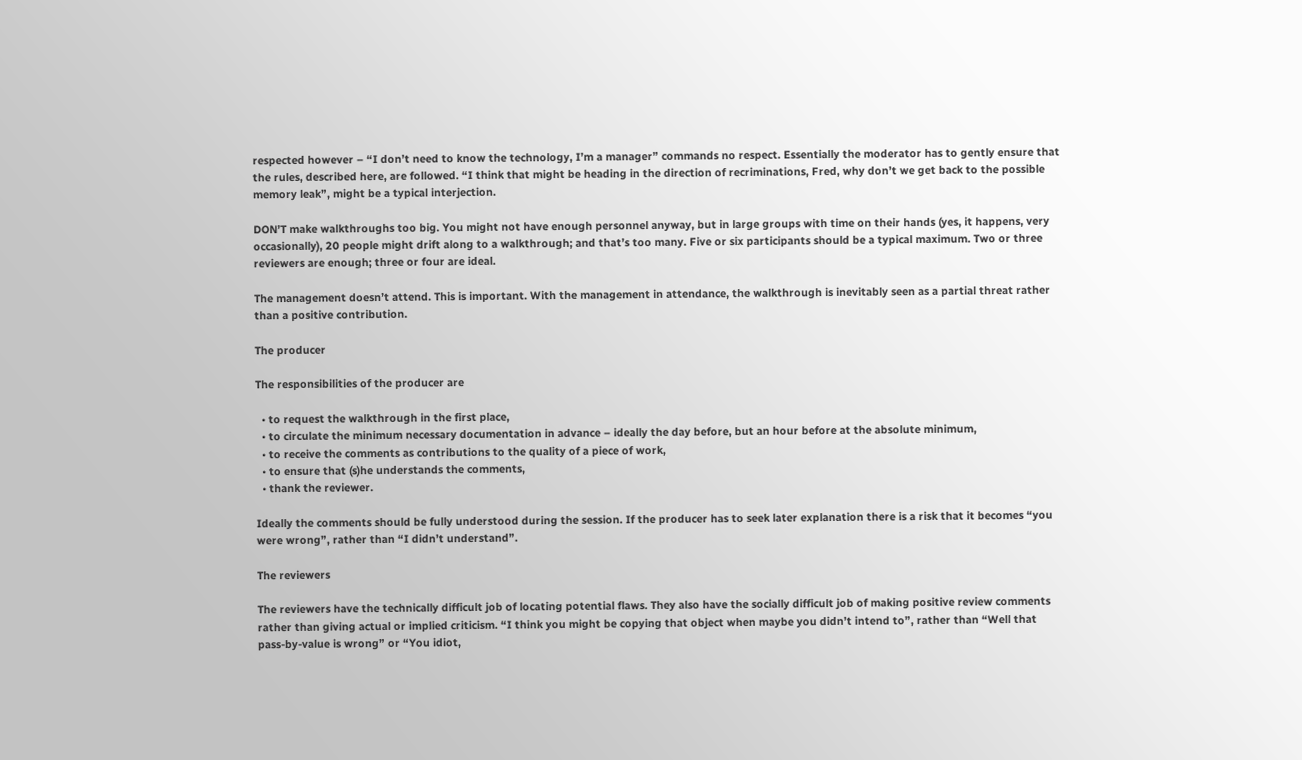respected however – “I don’t need to know the technology, I’m a manager” commands no respect. Essentially the moderator has to gently ensure that the rules, described here, are followed. “I think that might be heading in the direction of recriminations, Fred, why don’t we get back to the possible memory leak”, might be a typical interjection.

DON’T make walkthroughs too big. You might not have enough personnel anyway, but in large groups with time on their hands (yes, it happens, very occasionally), 20 people might drift along to a walkthrough; and that’s too many. Five or six participants should be a typical maximum. Two or three reviewers are enough; three or four are ideal.

The management doesn’t attend. This is important. With the management in attendance, the walkthrough is inevitably seen as a partial threat rather than a positive contribution.

The producer

The responsibilities of the producer are

  • to request the walkthrough in the first place,
  • to circulate the minimum necessary documentation in advance – ideally the day before, but an hour before at the absolute minimum,
  • to receive the comments as contributions to the quality of a piece of work,
  • to ensure that (s)he understands the comments,
  • thank the reviewer.

Ideally the comments should be fully understood during the session. If the producer has to seek later explanation there is a risk that it becomes “you were wrong”, rather than “I didn’t understand”.

The reviewers

The reviewers have the technically difficult job of locating potential flaws. They also have the socially difficult job of making positive review comments rather than giving actual or implied criticism. “I think you might be copying that object when maybe you didn’t intend to”, rather than “Well that pass-by-value is wrong” or “You idiot,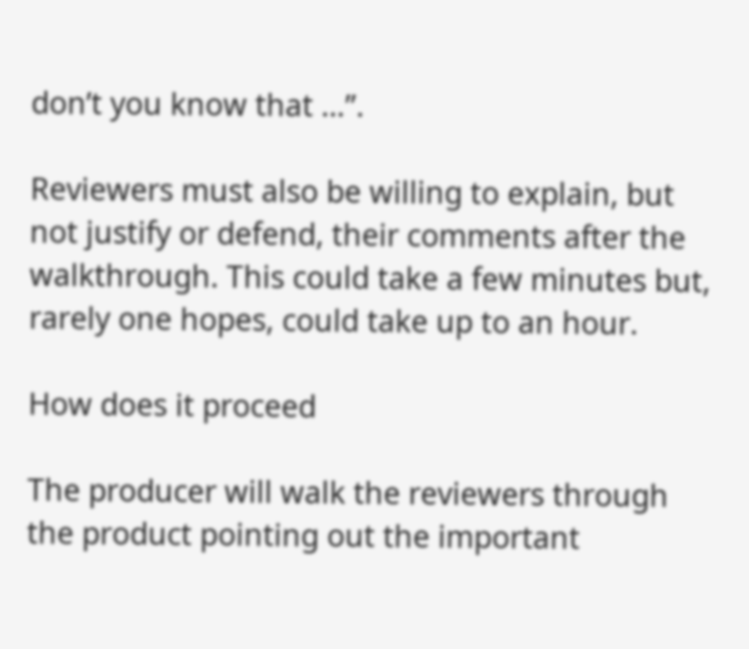don’t you know that …”.

Reviewers must also be willing to explain, but not justify or defend, their comments after the walkthrough. This could take a few minutes but, rarely one hopes, could take up to an hour.

How does it proceed

The producer will walk the reviewers through the product pointing out the important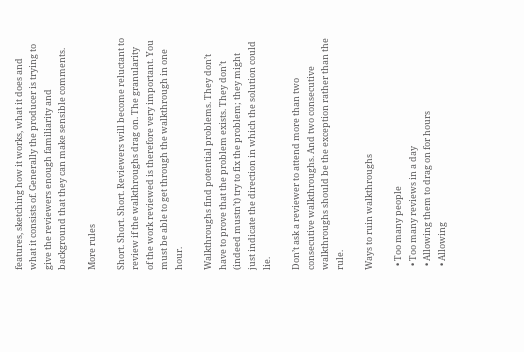features, sketching how it works, what it does and what it consists of. Generally the producer is trying to give the reviewers enough familiarity and background that they can make sensible comments.

More rules

Short. Short. Short. Reviewers will become reluctant to review if the walkthroughs drag on. The granularity of the work reviewed is therefore very important. You must be able to get through the walkthrough in one hour.

Walkthroughs find potential problems. They don’t have to prove that the problem exists. They don’t (indeed mustn’t) try to fix the problem; they might just indicate the direction in which the solution could lie.

Don’t ask a reviewer to attend more than two consecutive walkthroughs. And two consecutive walkthroughs should be the exception rather than the rule.

Ways to ruin walkthroughs

  • Too many people
  • Too many reviews in a day
  • Allowing them to drag on for hours
  • Allowing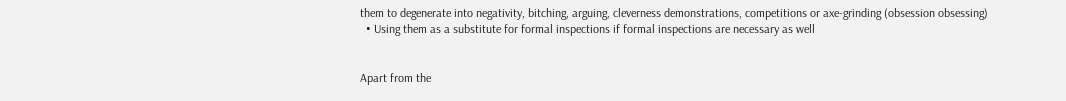them to degenerate into negativity, bitching, arguing, cleverness demonstrations, competitions or axe-grinding (obsession obsessing)
  • Using them as a substitute for formal inspections if formal inspections are necessary as well


Apart from the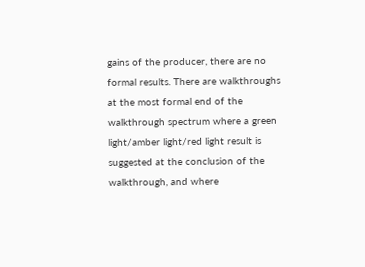gains of the producer, there are no formal results. There are walkthroughs at the most formal end of the walkthrough spectrum where a green light/amber light/red light result is suggested at the conclusion of the walkthrough, and where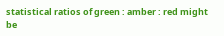statistical ratios of green : amber : red might be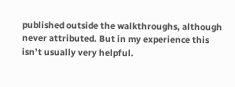published outside the walkthroughs, although never attributed. But in my experience this isn’t usually very helpful.